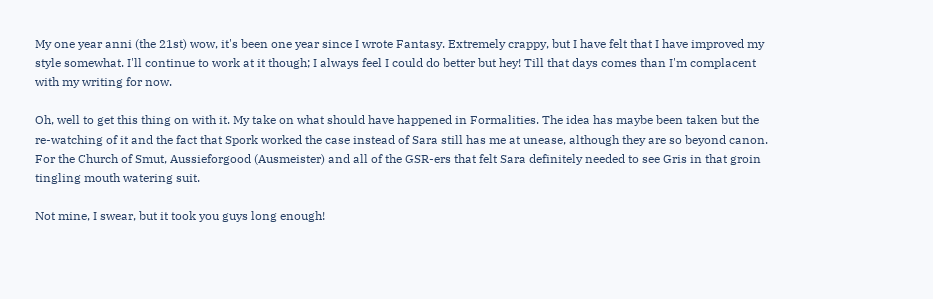My one year anni (the 21st) wow, it's been one year since I wrote Fantasy. Extremely crappy, but I have felt that I have improved my style somewhat. I'll continue to work at it though; I always feel I could do better but hey! Till that days comes than I'm complacent with my writing for now.

Oh, well to get this thing on with it. My take on what should have happened in Formalities. The idea has maybe been taken but the re-watching of it and the fact that Spork worked the case instead of Sara still has me at unease, although they are so beyond canon. For the Church of Smut, Aussieforgood (Ausmeister) and all of the GSR-ers that felt Sara definitely needed to see Gris in that groin tingling mouth watering suit.

Not mine, I swear, but it took you guys long enough!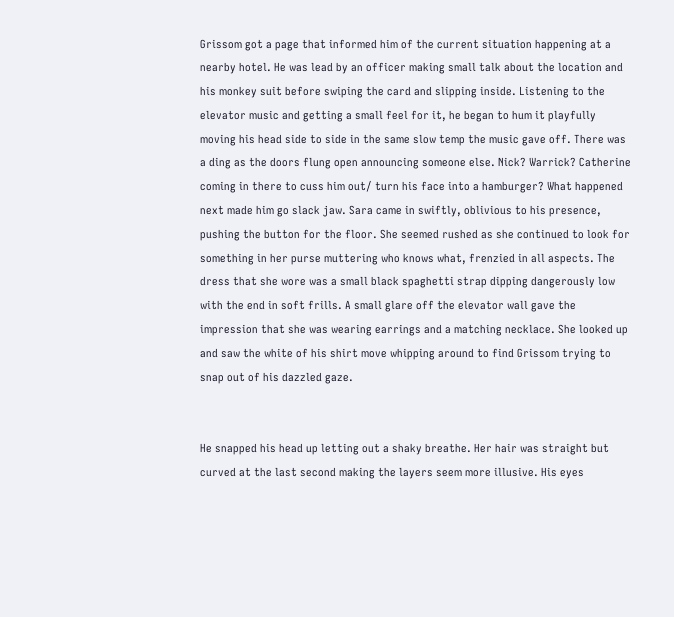Grissom got a page that informed him of the current situation happening at a nearby hotel. He was lead by an officer making small talk about the location and his monkey suit before swiping the card and slipping inside. Listening to the elevator music and getting a small feel for it, he began to hum it playfully moving his head side to side in the same slow temp the music gave off. There was a ding as the doors flung open announcing someone else. Nick? Warrick? Catherine coming in there to cuss him out/ turn his face into a hamburger? What happened next made him go slack jaw. Sara came in swiftly, oblivious to his presence, pushing the button for the floor. She seemed rushed as she continued to look for something in her purse muttering who knows what, frenzied in all aspects. The dress that she wore was a small black spaghetti strap dipping dangerously low with the end in soft frills. A small glare off the elevator wall gave the impression that she was wearing earrings and a matching necklace. She looked up and saw the white of his shirt move whipping around to find Grissom trying to snap out of his dazzled gaze.


He snapped his head up letting out a shaky breathe. Her hair was straight but curved at the last second making the layers seem more illusive. His eyes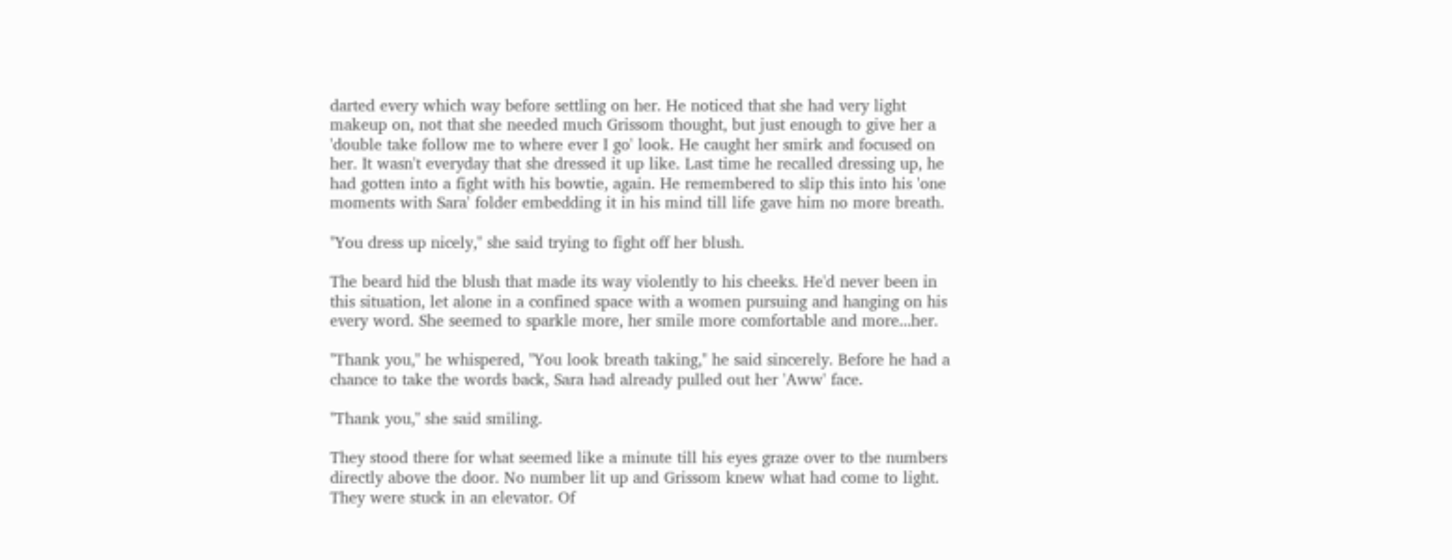darted every which way before settling on her. He noticed that she had very light makeup on, not that she needed much Grissom thought, but just enough to give her a 'double take follow me to where ever I go' look. He caught her smirk and focused on her. It wasn't everyday that she dressed it up like. Last time he recalled dressing up, he had gotten into a fight with his bowtie, again. He remembered to slip this into his 'one moments with Sara' folder embedding it in his mind till life gave him no more breath.

"You dress up nicely," she said trying to fight off her blush.

The beard hid the blush that made its way violently to his cheeks. He'd never been in this situation, let alone in a confined space with a women pursuing and hanging on his every word. She seemed to sparkle more, her smile more comfortable and more...her.

"Thank you," he whispered, "You look breath taking," he said sincerely. Before he had a chance to take the words back, Sara had already pulled out her 'Aww' face.

"Thank you," she said smiling.

They stood there for what seemed like a minute till his eyes graze over to the numbers directly above the door. No number lit up and Grissom knew what had come to light. They were stuck in an elevator. Of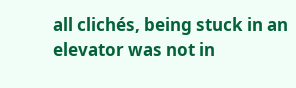all clichés, being stuck in an elevator was not in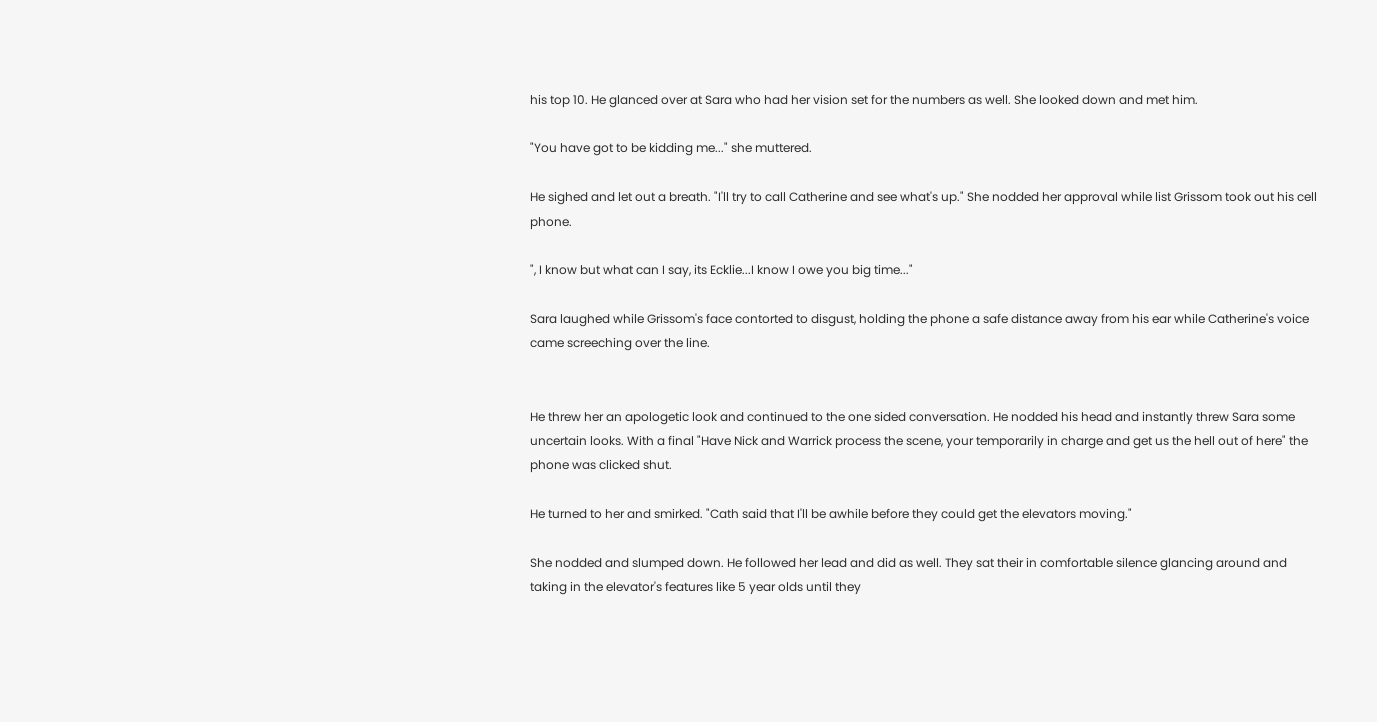his top 10. He glanced over at Sara who had her vision set for the numbers as well. She looked down and met him.

"You have got to be kidding me..." she muttered.

He sighed and let out a breath. "I'll try to call Catherine and see what's up." She nodded her approval while list Grissom took out his cell phone.

", I know but what can I say, its Ecklie...I know I owe you big time..."

Sara laughed while Grissom's face contorted to disgust, holding the phone a safe distance away from his ear while Catherine's voice came screeching over the line.


He threw her an apologetic look and continued to the one sided conversation. He nodded his head and instantly threw Sara some uncertain looks. With a final "Have Nick and Warrick process the scene, your temporarily in charge and get us the hell out of here" the phone was clicked shut.

He turned to her and smirked. "Cath said that I'll be awhile before they could get the elevators moving."

She nodded and slumped down. He followed her lead and did as well. They sat their in comfortable silence glancing around and taking in the elevator's features like 5 year olds until they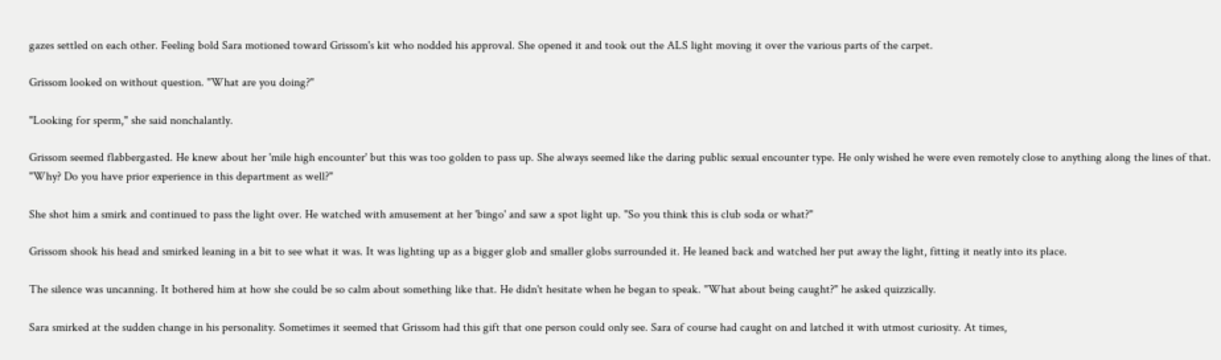gazes settled on each other. Feeling bold Sara motioned toward Grissom's kit who nodded his approval. She opened it and took out the ALS light moving it over the various parts of the carpet.

Grissom looked on without question. "What are you doing?"

"Looking for sperm," she said nonchalantly.

Grissom seemed flabbergasted. He knew about her 'mile high encounter' but this was too golden to pass up. She always seemed like the daring public sexual encounter type. He only wished he were even remotely close to anything along the lines of that. "Why? Do you have prior experience in this department as well?"

She shot him a smirk and continued to pass the light over. He watched with amusement at her 'bingo' and saw a spot light up. "So you think this is club soda or what?"

Grissom shook his head and smirked leaning in a bit to see what it was. It was lighting up as a bigger glob and smaller globs surrounded it. He leaned back and watched her put away the light, fitting it neatly into its place.

The silence was uncanning. It bothered him at how she could be so calm about something like that. He didn't hesitate when he began to speak. "What about being caught?" he asked quizzically.

Sara smirked at the sudden change in his personality. Sometimes it seemed that Grissom had this gift that one person could only see. Sara of course had caught on and latched it with utmost curiosity. At times,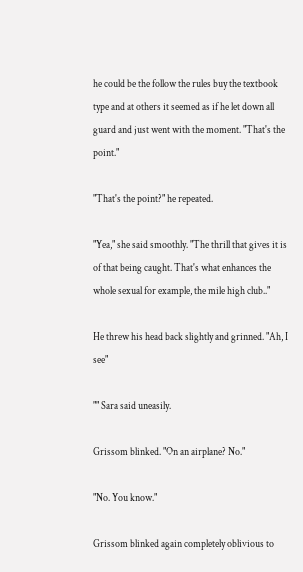he could be the follow the rules buy the textbook type and at others it seemed as if he let down all guard and just went with the moment. "That's the point."

"That's the point?" he repeated.

"Yea," she said smoothly. "The thrill that gives it is of that being caught. That's what enhances the whole sexual for example, the mile high club.."

He threw his head back slightly and grinned. "Ah, I see"

"" Sara said uneasily.

Grissom blinked. "On an airplane? No."

"No. You know."

Grissom blinked again completely oblivious to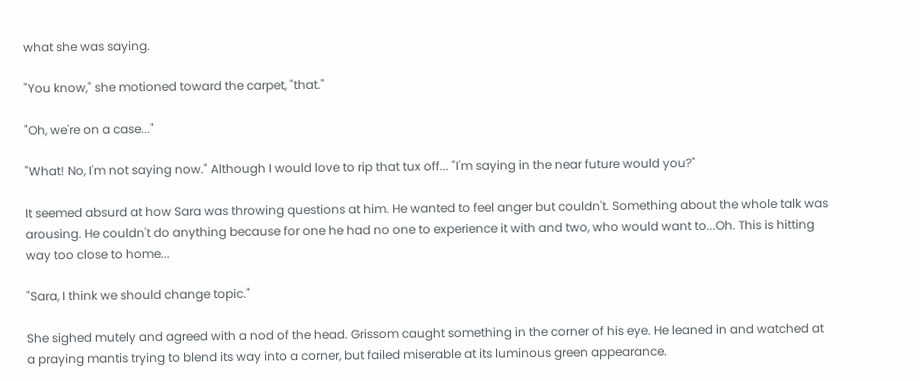what she was saying.

"You know," she motioned toward the carpet, "that."

"Oh, we're on a case..."

"What! No, I'm not saying now." Although I would love to rip that tux off... "I'm saying in the near future would you?"

It seemed absurd at how Sara was throwing questions at him. He wanted to feel anger but couldn't. Something about the whole talk was arousing. He couldn't do anything because for one he had no one to experience it with and two, who would want to...Oh. This is hitting way too close to home...

"Sara, I think we should change topic."

She sighed mutely and agreed with a nod of the head. Grissom caught something in the corner of his eye. He leaned in and watched at a praying mantis trying to blend its way into a corner, but failed miserable at its luminous green appearance.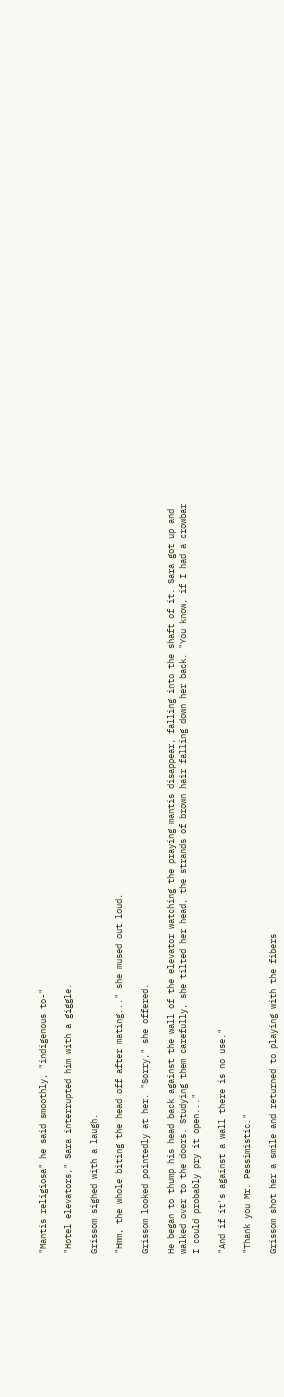"Mantis religiosa" he said smoothly, "indigenous to-"

"Hotel elevators," Sara interrupted him with a giggle.

Grissom sighed with a laugh.

"Hmm, the whole biting the head off after mating..." she mused out loud.

Grissom looked pointedly at her. "Sorry," she offered.

He began to thump his head back against the wall of the elevator watching the praying mantis disappear, falling into the shaft of it. Sara got up and walked over to the doors. Studying them carefully, she tilted her head, the strands of brown hair falling down her back. "You know, if I had a crowbar I could probably pry it open..."

"And if it's against a wall there is no use."

"Thank you Mr. Pessimistic."

Grissom shot her a smile and returned to playing with the fibers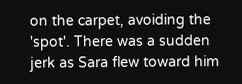on the carpet, avoiding the 'spot'. There was a sudden jerk as Sara flew toward him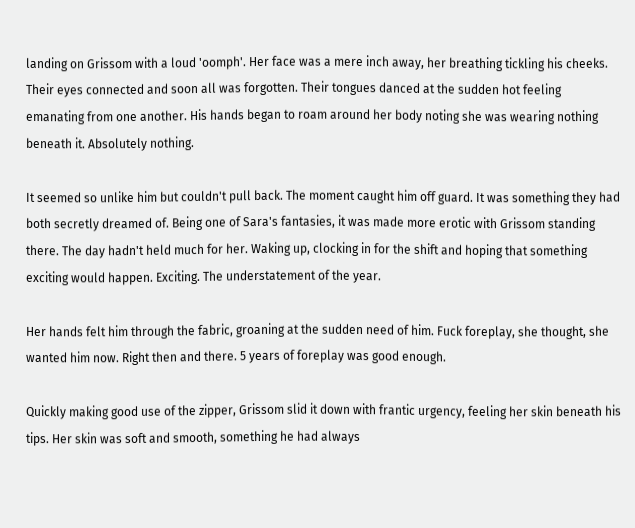landing on Grissom with a loud 'oomph'. Her face was a mere inch away, her breathing tickling his cheeks. Their eyes connected and soon all was forgotten. Their tongues danced at the sudden hot feeling emanating from one another. His hands began to roam around her body noting she was wearing nothing beneath it. Absolutely nothing.

It seemed so unlike him but couldn't pull back. The moment caught him off guard. It was something they had both secretly dreamed of. Being one of Sara's fantasies, it was made more erotic with Grissom standing there. The day hadn't held much for her. Waking up, clocking in for the shift and hoping that something exciting would happen. Exciting. The understatement of the year.

Her hands felt him through the fabric, groaning at the sudden need of him. Fuck foreplay, she thought, she wanted him now. Right then and there. 5 years of foreplay was good enough.

Quickly making good use of the zipper, Grissom slid it down with frantic urgency, feeling her skin beneath his tips. Her skin was soft and smooth, something he had always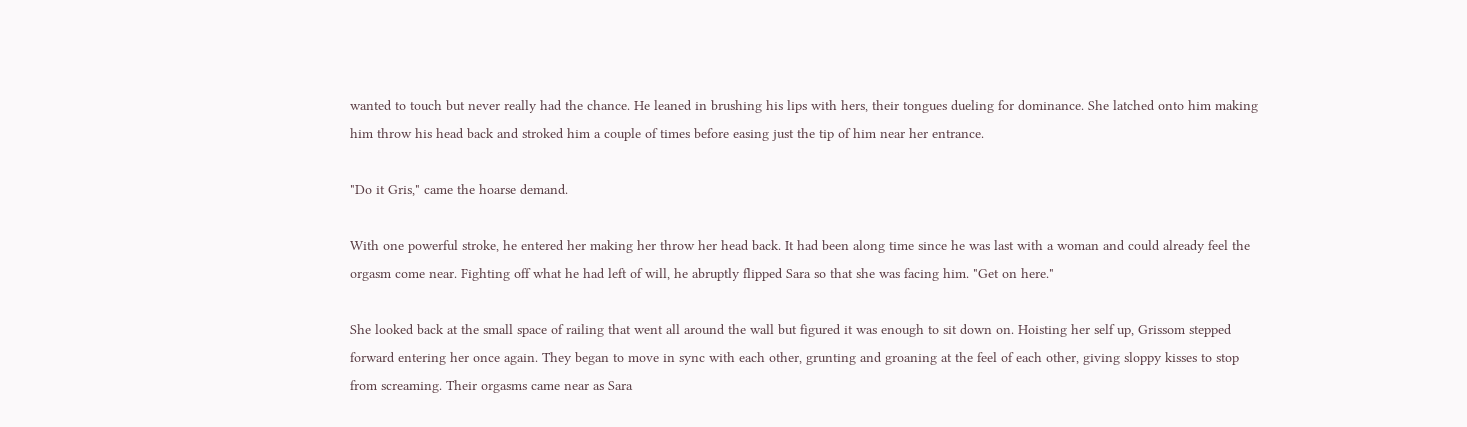wanted to touch but never really had the chance. He leaned in brushing his lips with hers, their tongues dueling for dominance. She latched onto him making him throw his head back and stroked him a couple of times before easing just the tip of him near her entrance.

"Do it Gris," came the hoarse demand.

With one powerful stroke, he entered her making her throw her head back. It had been along time since he was last with a woman and could already feel the orgasm come near. Fighting off what he had left of will, he abruptly flipped Sara so that she was facing him. "Get on here."

She looked back at the small space of railing that went all around the wall but figured it was enough to sit down on. Hoisting her self up, Grissom stepped forward entering her once again. They began to move in sync with each other, grunting and groaning at the feel of each other, giving sloppy kisses to stop from screaming. Their orgasms came near as Sara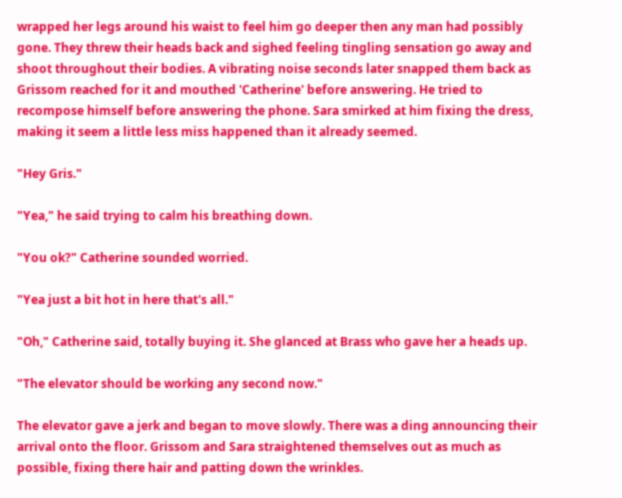wrapped her legs around his waist to feel him go deeper then any man had possibly gone. They threw their heads back and sighed feeling tingling sensation go away and shoot throughout their bodies. A vibrating noise seconds later snapped them back as Grissom reached for it and mouthed 'Catherine' before answering. He tried to recompose himself before answering the phone. Sara smirked at him fixing the dress, making it seem a little less miss happened than it already seemed.

"Hey Gris."

"Yea," he said trying to calm his breathing down.

"You ok?" Catherine sounded worried.

"Yea just a bit hot in here that's all."

"Oh," Catherine said, totally buying it. She glanced at Brass who gave her a heads up.

"The elevator should be working any second now."

The elevator gave a jerk and began to move slowly. There was a ding announcing their arrival onto the floor. Grissom and Sara straightened themselves out as much as possible, fixing there hair and patting down the wrinkles.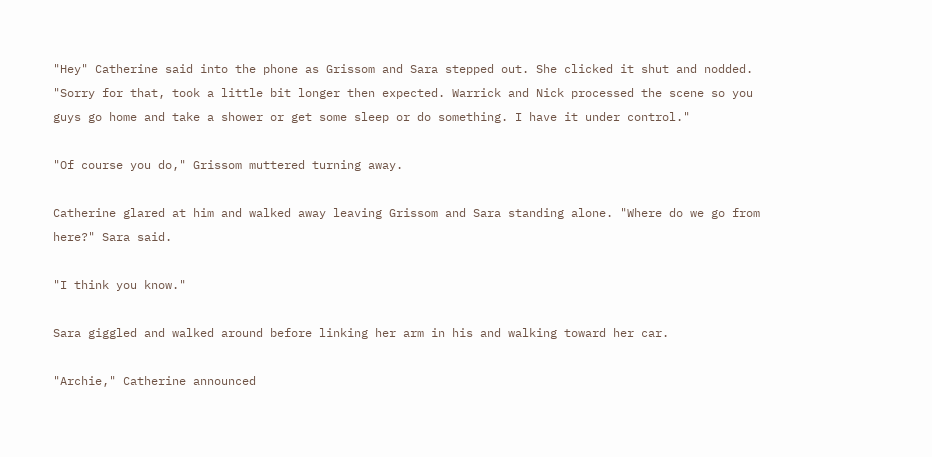"Hey" Catherine said into the phone as Grissom and Sara stepped out. She clicked it shut and nodded. "Sorry for that, took a little bit longer then expected. Warrick and Nick processed the scene so you guys go home and take a shower or get some sleep or do something. I have it under control."

"Of course you do," Grissom muttered turning away.

Catherine glared at him and walked away leaving Grissom and Sara standing alone. "Where do we go from here?" Sara said.

"I think you know."

Sara giggled and walked around before linking her arm in his and walking toward her car.

"Archie," Catherine announced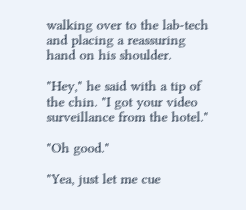walking over to the lab-tech and placing a reassuring hand on his shoulder.

"Hey," he said with a tip of the chin. "I got your video surveillance from the hotel."

"Oh good."

"Yea, just let me cue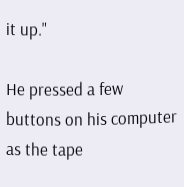it up."

He pressed a few buttons on his computer as the tape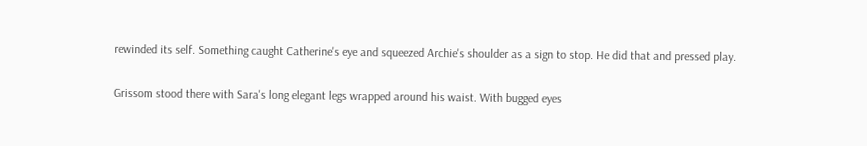rewinded its self. Something caught Catherine's eye and squeezed Archie's shoulder as a sign to stop. He did that and pressed play.

Grissom stood there with Sara's long elegant legs wrapped around his waist. With bugged eyes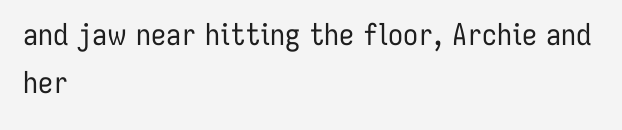and jaw near hitting the floor, Archie and her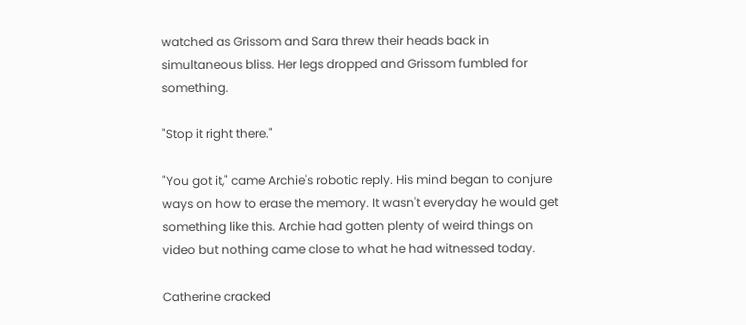watched as Grissom and Sara threw their heads back in simultaneous bliss. Her legs dropped and Grissom fumbled for something.

"Stop it right there."

"You got it," came Archie's robotic reply. His mind began to conjure ways on how to erase the memory. It wasn't everyday he would get something like this. Archie had gotten plenty of weird things on video but nothing came close to what he had witnessed today.

Catherine cracked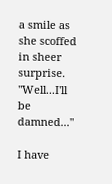a smile as she scoffed in sheer surprise. "Well...I'll be damned..."

I have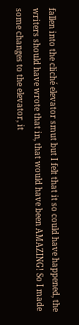fallen into the cliché elevator smut but I felt that it so could have happened, the writers should have wrote that in, that would have been AMAZING! So I made some changes to the elevator, it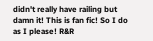didn't really have railing but damn it! This is fan fic! So I do as I please! R&R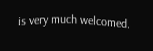is very much welcomed.